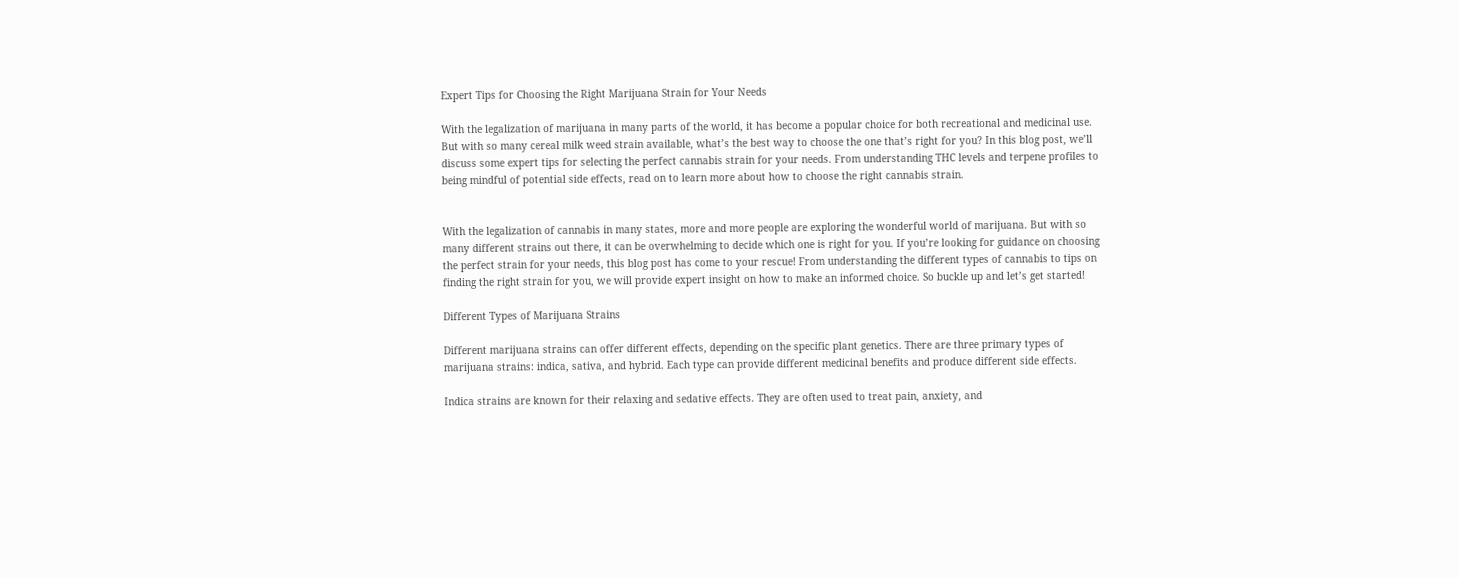Expert Tips for Choosing the Right Marijuana Strain for Your Needs

With the legalization of marijuana in many parts of the world, it has become a popular choice for both recreational and medicinal use. But with so many cereal milk weed strain available, what’s the best way to choose the one that’s right for you? In this blog post, we’ll discuss some expert tips for selecting the perfect cannabis strain for your needs. From understanding THC levels and terpene profiles to being mindful of potential side effects, read on to learn more about how to choose the right cannabis strain.


With the legalization of cannabis in many states, more and more people are exploring the wonderful world of marijuana. But with so many different strains out there, it can be overwhelming to decide which one is right for you. If you’re looking for guidance on choosing the perfect strain for your needs, this blog post has come to your rescue! From understanding the different types of cannabis to tips on finding the right strain for you, we will provide expert insight on how to make an informed choice. So buckle up and let’s get started!

Different Types of Marijuana Strains

Different marijuana strains can offer different effects, depending on the specific plant genetics. There are three primary types of marijuana strains: indica, sativa, and hybrid. Each type can provide different medicinal benefits and produce different side effects.

Indica strains are known for their relaxing and sedative effects. They are often used to treat pain, anxiety, and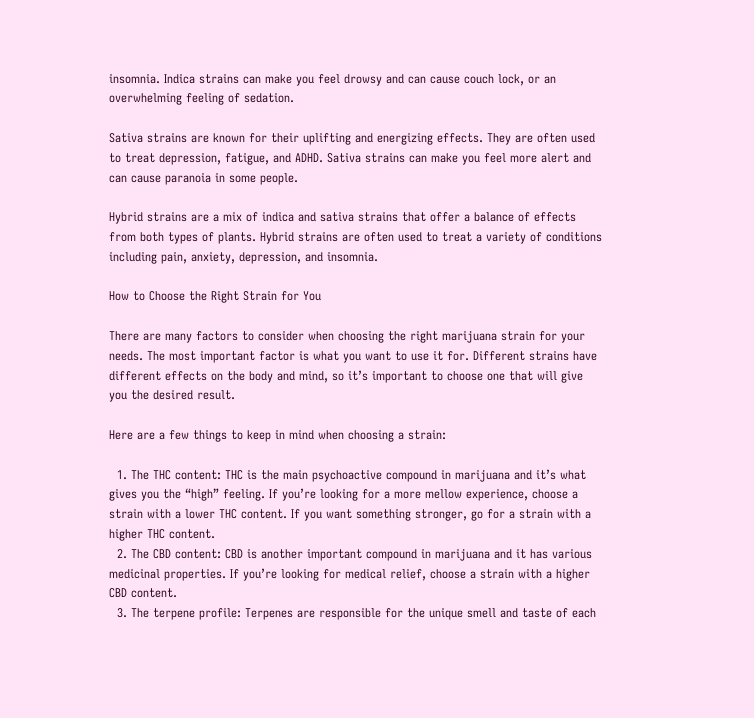insomnia. Indica strains can make you feel drowsy and can cause couch lock, or an overwhelming feeling of sedation.

Sativa strains are known for their uplifting and energizing effects. They are often used to treat depression, fatigue, and ADHD. Sativa strains can make you feel more alert and can cause paranoia in some people.

Hybrid strains are a mix of indica and sativa strains that offer a balance of effects from both types of plants. Hybrid strains are often used to treat a variety of conditions including pain, anxiety, depression, and insomnia.

How to Choose the Right Strain for You

There are many factors to consider when choosing the right marijuana strain for your needs. The most important factor is what you want to use it for. Different strains have different effects on the body and mind, so it’s important to choose one that will give you the desired result.

Here are a few things to keep in mind when choosing a strain:

  1. The THC content: THC is the main psychoactive compound in marijuana and it’s what gives you the “high” feeling. If you’re looking for a more mellow experience, choose a strain with a lower THC content. If you want something stronger, go for a strain with a higher THC content.
  2. The CBD content: CBD is another important compound in marijuana and it has various medicinal properties. If you’re looking for medical relief, choose a strain with a higher CBD content.
  3. The terpene profile: Terpenes are responsible for the unique smell and taste of each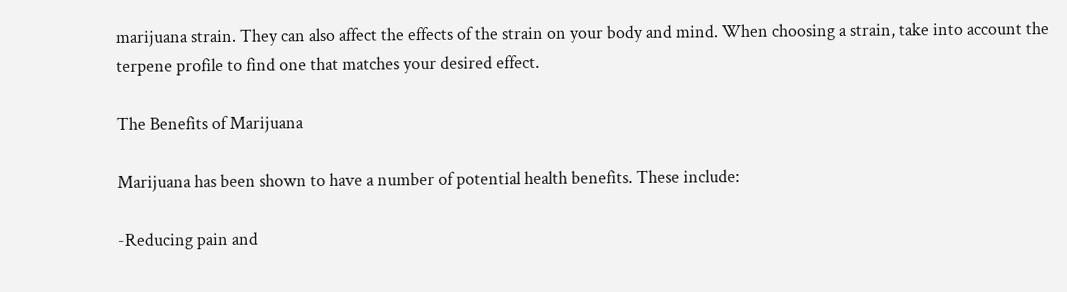marijuana strain. They can also affect the effects of the strain on your body and mind. When choosing a strain, take into account the terpene profile to find one that matches your desired effect.

The Benefits of Marijuana

Marijuana has been shown to have a number of potential health benefits. These include:

-Reducing pain and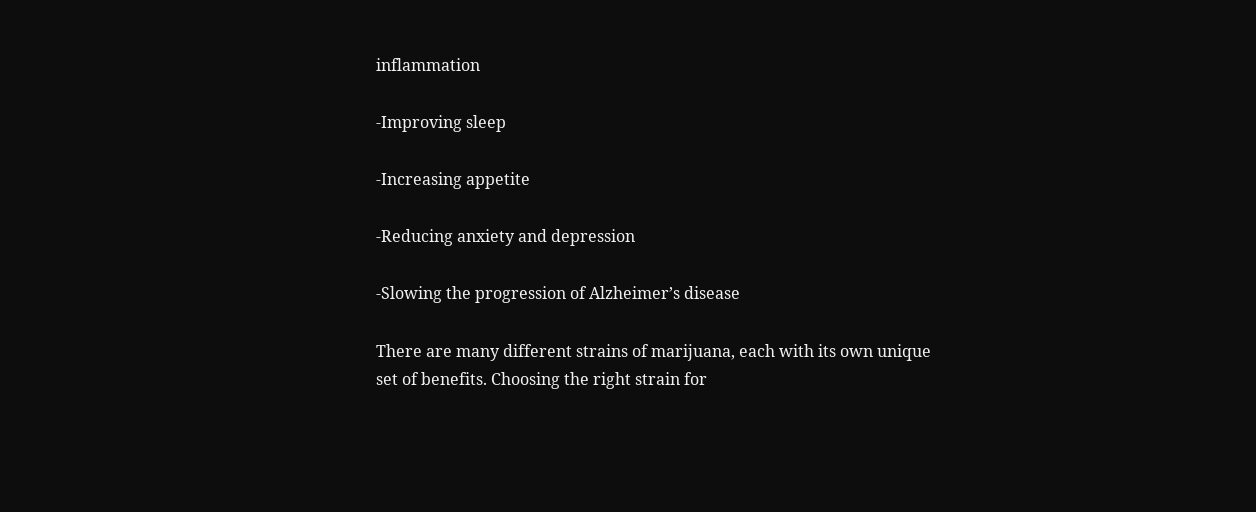inflammation

-Improving sleep

-Increasing appetite

-Reducing anxiety and depression

-Slowing the progression of Alzheimer’s disease

There are many different strains of marijuana, each with its own unique set of benefits. Choosing the right strain for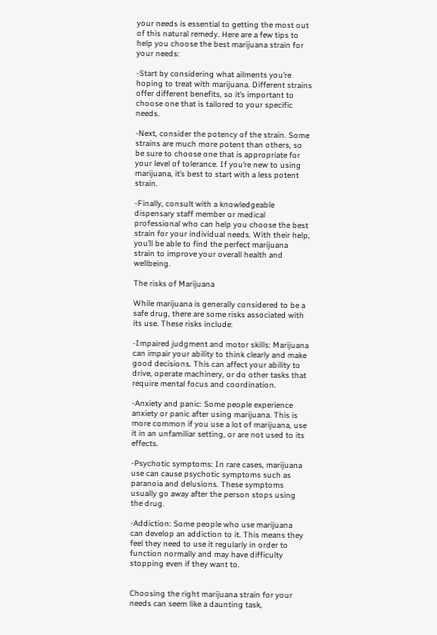your needs is essential to getting the most out of this natural remedy. Here are a few tips to help you choose the best marijuana strain for your needs:

-Start by considering what ailments you’re hoping to treat with marijuana. Different strains offer different benefits, so it’s important to choose one that is tailored to your specific needs.

-Next, consider the potency of the strain. Some strains are much more potent than others, so be sure to choose one that is appropriate for your level of tolerance. If you’re new to using marijuana, it’s best to start with a less potent strain.

-Finally, consult with a knowledgeable dispensary staff member or medical professional who can help you choose the best strain for your individual needs. With their help, you’ll be able to find the perfect marijuana strain to improve your overall health and wellbeing.

The risks of Marijuana

While marijuana is generally considered to be a safe drug, there are some risks associated with its use. These risks include:

-Impaired judgment and motor skills: Marijuana can impair your ability to think clearly and make good decisions. This can affect your ability to drive, operate machinery, or do other tasks that require mental focus and coordination.

-Anxiety and panic: Some people experience anxiety or panic after using marijuana. This is more common if you use a lot of marijuana, use it in an unfamiliar setting, or are not used to its effects.

-Psychotic symptoms: In rare cases, marijuana use can cause psychotic symptoms such as paranoia and delusions. These symptoms usually go away after the person stops using the drug.

-Addiction: Some people who use marijuana can develop an addiction to it. This means they feel they need to use it regularly in order to function normally and may have difficulty stopping even if they want to.


Choosing the right marijuana strain for your needs can seem like a daunting task,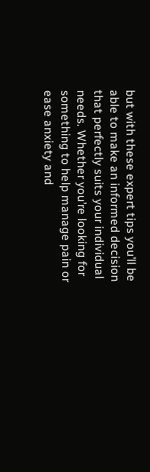but with these expert tips you’ll be able to make an informed decision that perfectly suits your individual needs. Whether you’re looking for something to help manage pain or ease anxiety and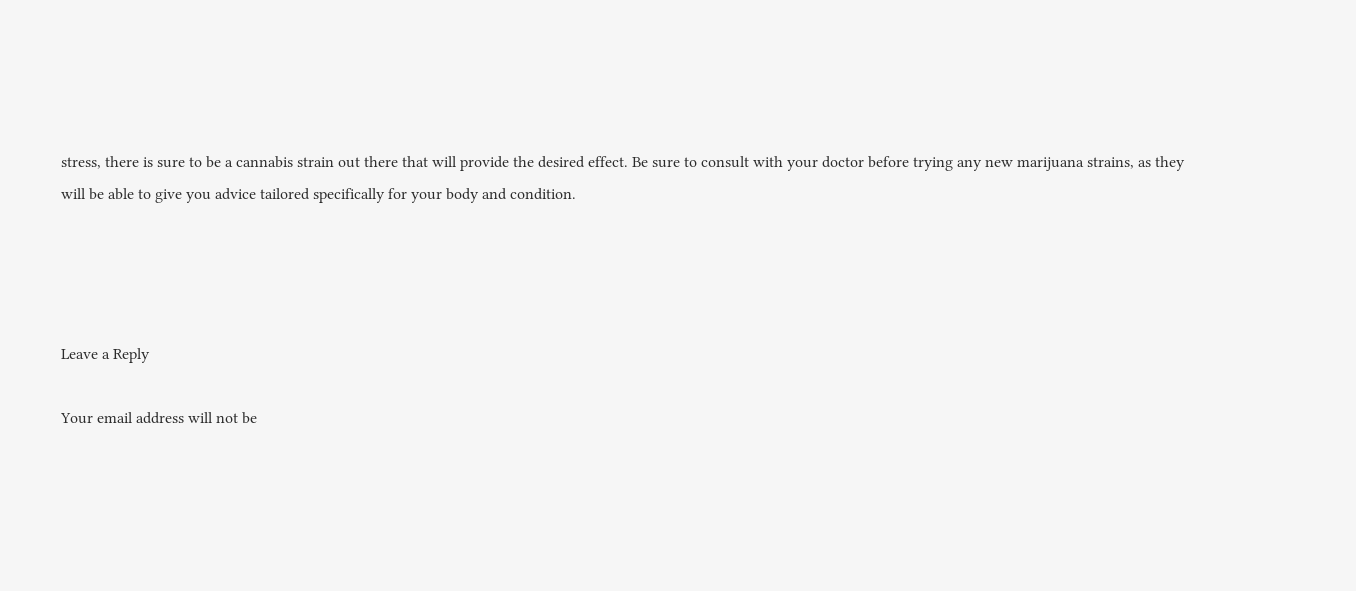stress, there is sure to be a cannabis strain out there that will provide the desired effect. Be sure to consult with your doctor before trying any new marijuana strains, as they will be able to give you advice tailored specifically for your body and condition.




Leave a Reply

Your email address will not be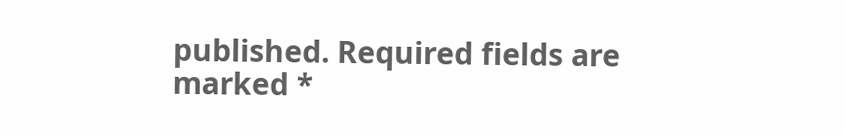published. Required fields are marked *